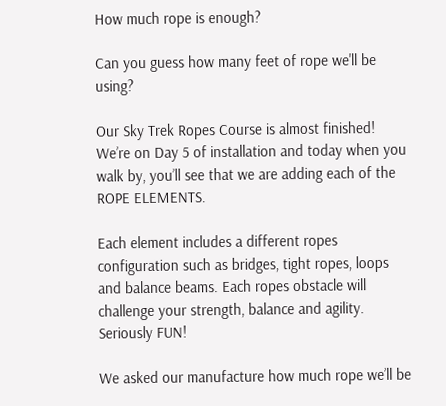How much rope is enough?

Can you guess how many feet of rope we'll be using?

Our Sky Trek Ropes Course is almost finished! We’re on Day 5 of installation and today when you walk by, you’ll see that we are adding each of the ROPE ELEMENTS.

Each element includes a different ropes configuration such as bridges, tight ropes, loops and balance beams. Each ropes obstacle will challenge your strength, balance and agility.  Seriously FUN!

We asked our manufacture how much rope we’ll be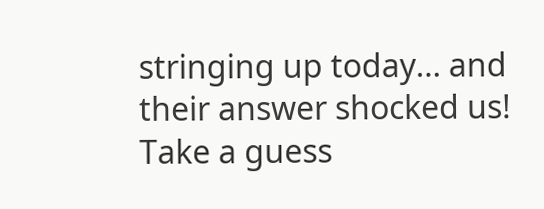stringing up today… and their answer shocked us! Take a guess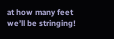at how many feet we’ll be stringing!